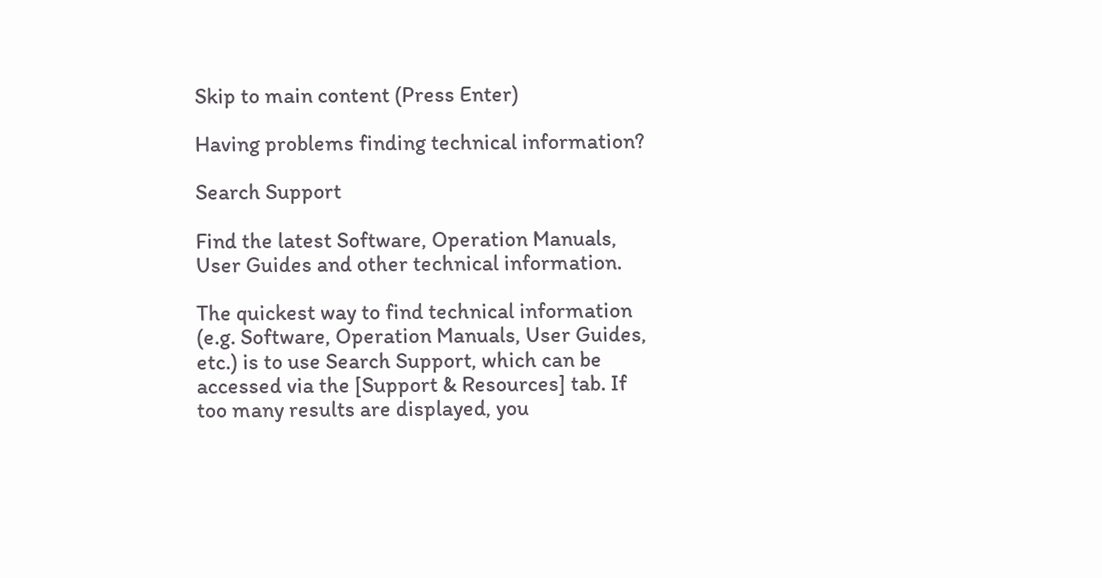Skip to main content (Press Enter)

Having problems finding technical information?

Search Support

Find the latest Software, Operation Manuals,
User Guides and other technical information.

The quickest way to find technical information (e.g. Software, Operation Manuals, User Guides, etc.) is to use Search Support, which can be accessed via the [Support & Resources] tab. If too many results are displayed, you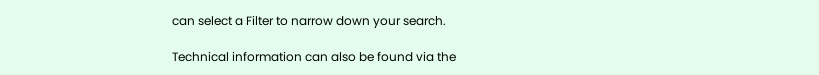can select a Filter to narrow down your search.

Technical information can also be found via the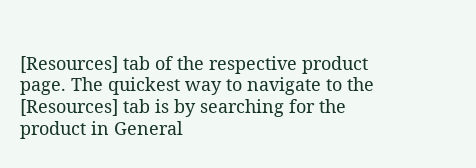[Resources] tab of the respective product page. The quickest way to navigate to the [Resources] tab is by searching for the product in General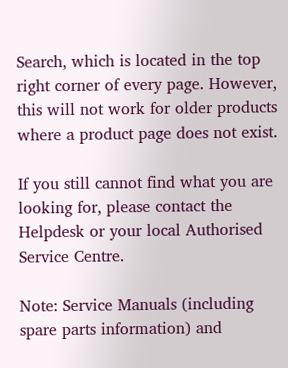Search, which is located in the top right corner of every page. However, this will not work for older products where a product page does not exist.

If you still cannot find what you are looking for, please contact the Helpdesk or your local Authorised Service Centre.

Note: Service Manuals (including spare parts information) and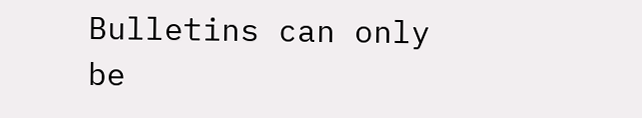Bulletins can only be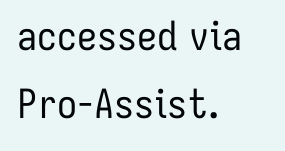accessed via Pro-Assist.